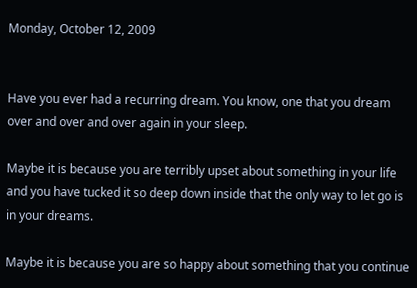Monday, October 12, 2009


Have you ever had a recurring dream. You know, one that you dream over and over and over again in your sleep.

Maybe it is because you are terribly upset about something in your life and you have tucked it so deep down inside that the only way to let go is in your dreams.

Maybe it is because you are so happy about something that you continue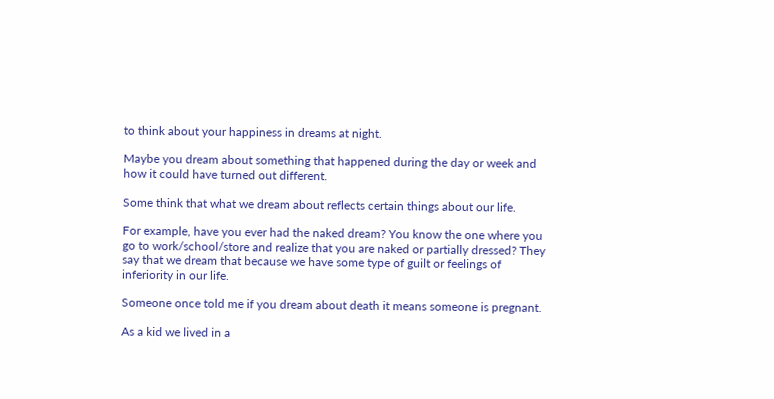to think about your happiness in dreams at night.

Maybe you dream about something that happened during the day or week and how it could have turned out different.

Some think that what we dream about reflects certain things about our life.

For example, have you ever had the naked dream? You know the one where you go to work/school/store and realize that you are naked or partially dressed? They say that we dream that because we have some type of guilt or feelings of inferiority in our life.

Someone once told me if you dream about death it means someone is pregnant.

As a kid we lived in a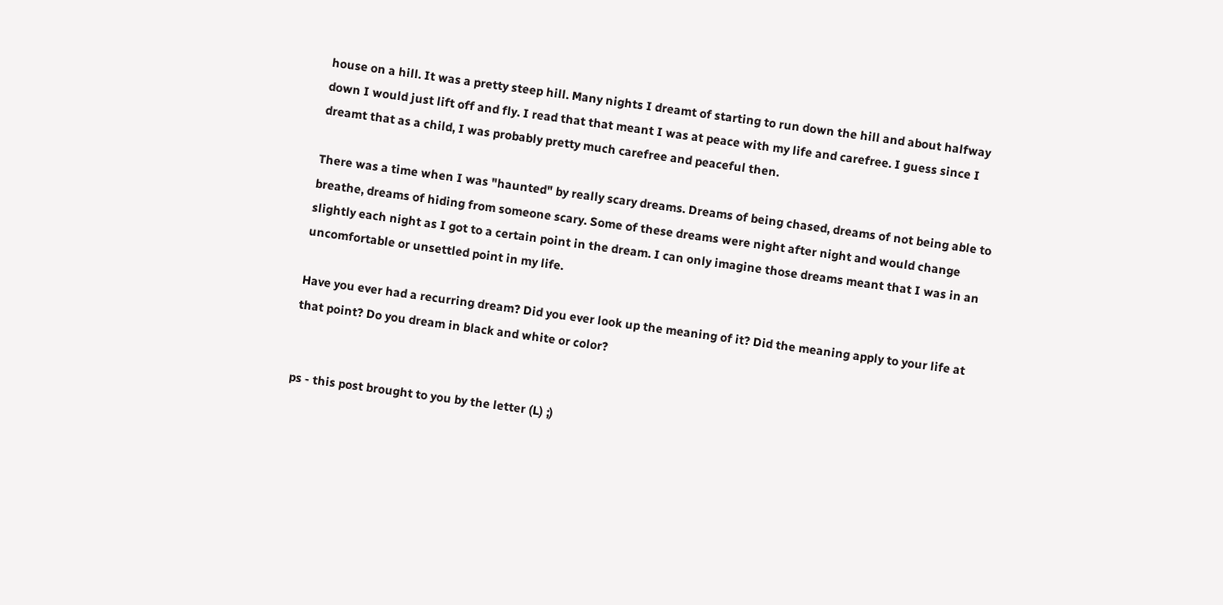house on a hill. It was a pretty steep hill. Many nights I dreamt of starting to run down the hill and about halfway down I would just lift off and fly. I read that that meant I was at peace with my life and carefree. I guess since I dreamt that as a child, I was probably pretty much carefree and peaceful then.

There was a time when I was "haunted" by really scary dreams. Dreams of being chased, dreams of not being able to breathe, dreams of hiding from someone scary. Some of these dreams were night after night and would change slightly each night as I got to a certain point in the dream. I can only imagine those dreams meant that I was in an uncomfortable or unsettled point in my life.

Have you ever had a recurring dream? Did you ever look up the meaning of it? Did the meaning apply to your life at that point? Do you dream in black and white or color?


ps - this post brought to you by the letter (L) ;)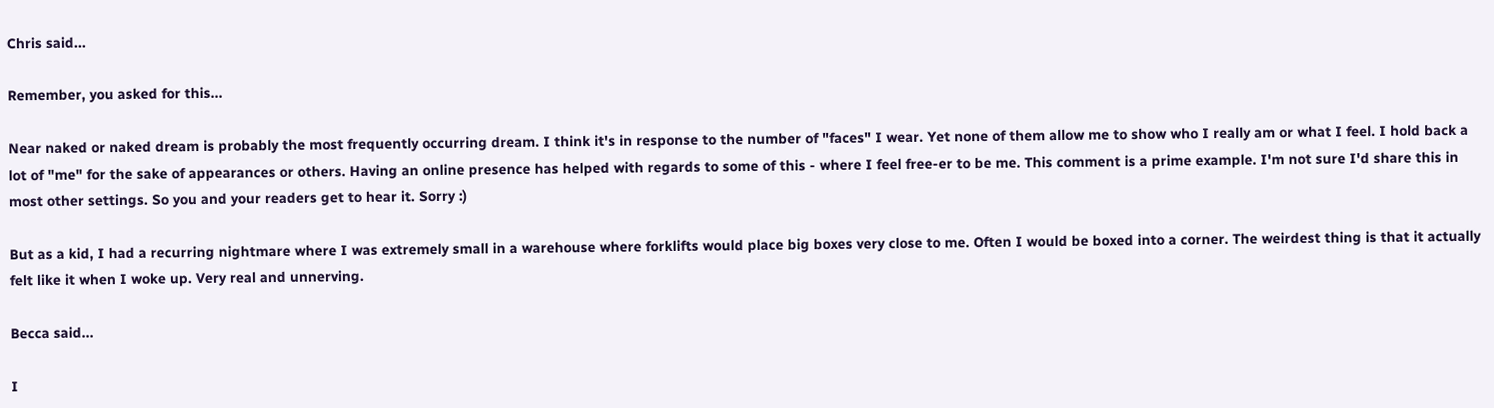Chris said...

Remember, you asked for this...

Near naked or naked dream is probably the most frequently occurring dream. I think it's in response to the number of "faces" I wear. Yet none of them allow me to show who I really am or what I feel. I hold back a lot of "me" for the sake of appearances or others. Having an online presence has helped with regards to some of this - where I feel free-er to be me. This comment is a prime example. I'm not sure I'd share this in most other settings. So you and your readers get to hear it. Sorry :)

But as a kid, I had a recurring nightmare where I was extremely small in a warehouse where forklifts would place big boxes very close to me. Often I would be boxed into a corner. The weirdest thing is that it actually felt like it when I woke up. Very real and unnerving.

Becca said...

I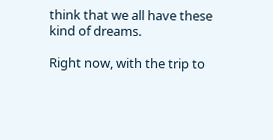think that we all have these kind of dreams.

Right now, with the trip to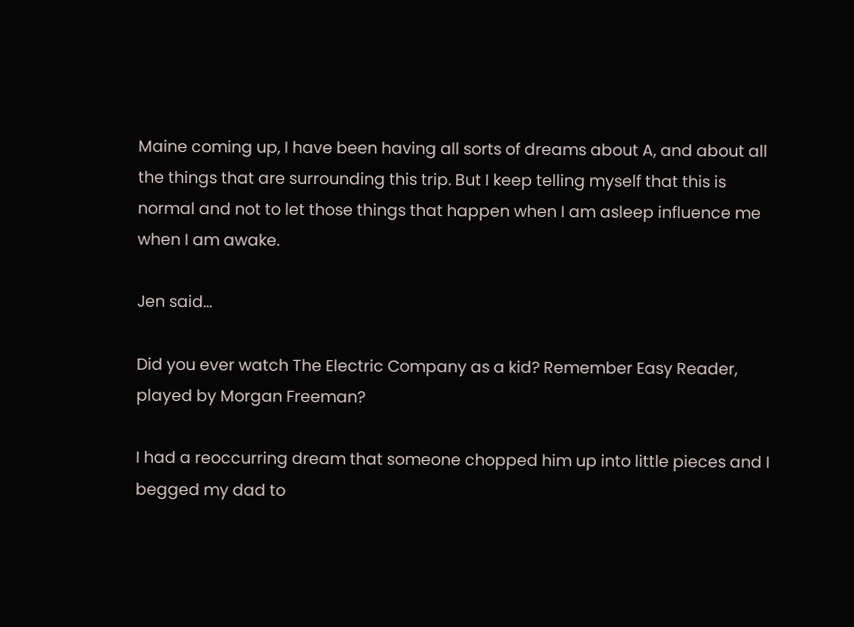Maine coming up, I have been having all sorts of dreams about A, and about all the things that are surrounding this trip. But I keep telling myself that this is normal and not to let those things that happen when I am asleep influence me when I am awake.

Jen said...

Did you ever watch The Electric Company as a kid? Remember Easy Reader, played by Morgan Freeman?

I had a reoccurring dream that someone chopped him up into little pieces and I begged my dad to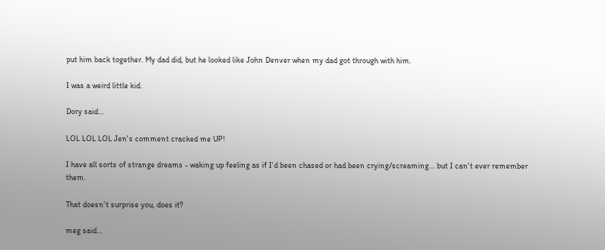put him back together. My dad did, but he looked like John Denver when my dad got through with him.

I was a weird little kid.

Dory said...

LOL LOL LOL Jen's comment cracked me UP!

I have all sorts of strange dreams - waking up feeling as if I'd been chased or had been crying/screaming... but I can't ever remember them.

That doesn't surprise you, does it?

meg said...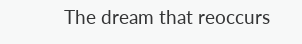The dream that reoccurs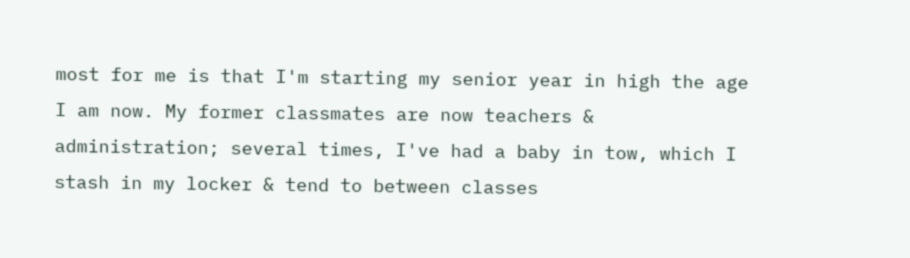most for me is that I'm starting my senior year in high the age I am now. My former classmates are now teachers & administration; several times, I've had a baby in tow, which I stash in my locker & tend to between classes